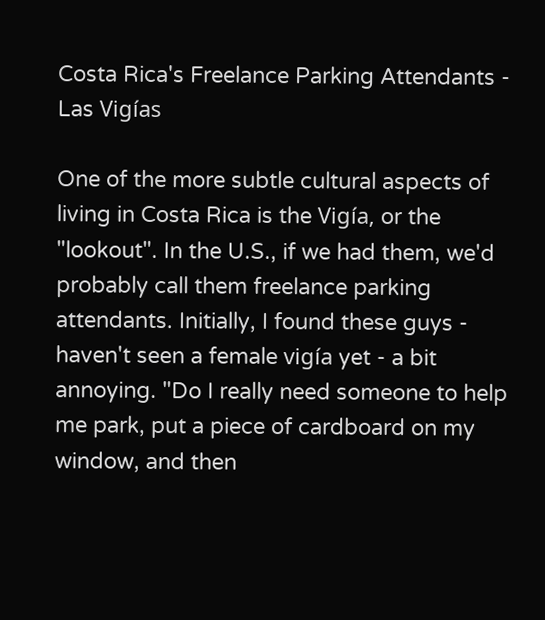Costa Rica's Freelance Parking Attendants - Las Vigías

One of the more subtle cultural aspects of living in Costa Rica is the Vigía, or the "lookout". In the U.S., if we had them, we'd probably call them freelance parking attendants. Initially, I found these guys - haven't seen a female vigía yet - a bit annoying. "Do I really need someone to help me park, put a piece of cardboard on my window, and then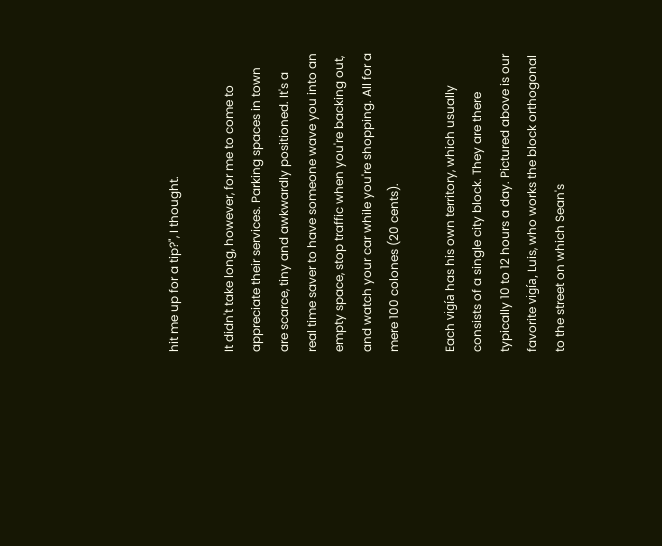hit me up for a tip?", I thought.

It didn't take long, however, for me to come to appreciate their services. Parking spaces in town are scarce, tiny and awkwardly positioned. It's a real time saver to have someone wave you into an empty space, stop traffic when you're backing out, and watch your car while you're shopping. All for a mere 100 colones (20 cents).

Each vigía has his own territory, which usually consists of a single city block. They are there typically 10 to 12 hours a day. Pictured above is our favorite vigía, Luis, who works the block orthogonal to the street on which Sean's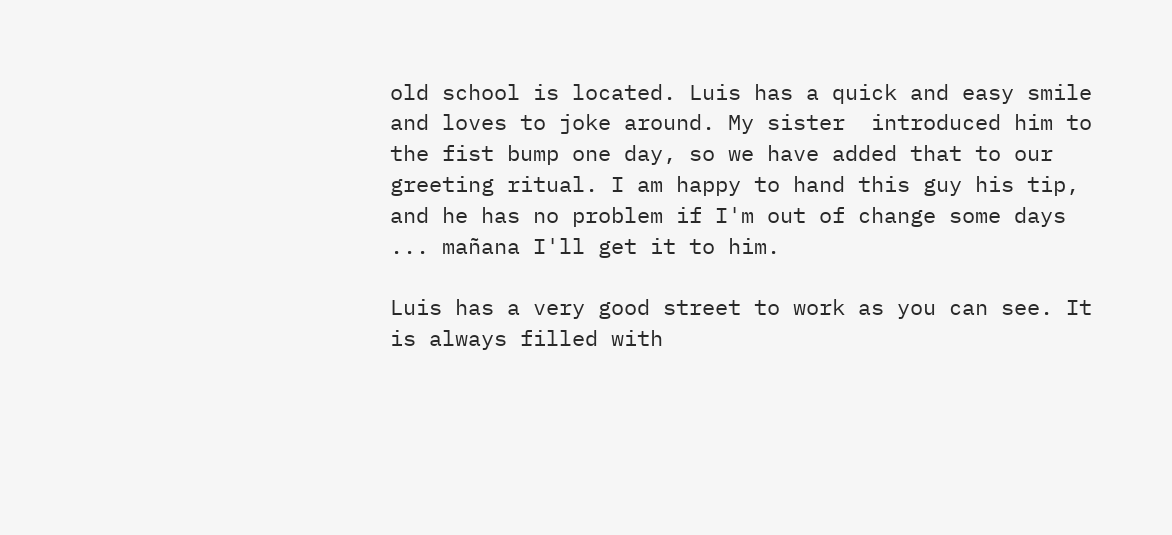old school is located. Luis has a quick and easy smile and loves to joke around. My sister  introduced him to the fist bump one day, so we have added that to our greeting ritual. I am happy to hand this guy his tip, and he has no problem if I'm out of change some days ... mañana I'll get it to him.

Luis has a very good street to work as you can see. It is always filled with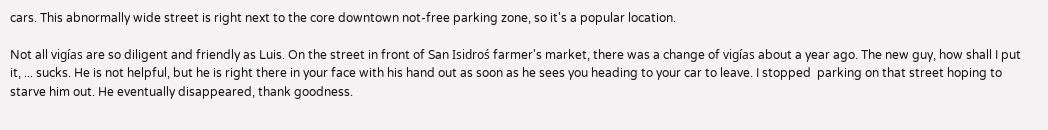cars. This abnormally wide street is right next to the core downtown not-free parking zone, so it's a popular location.

Not all vigías are so diligent and friendly as Luis. On the street in front of San Isidroś farmer's market, there was a change of vigías about a year ago. The new guy, how shall I put it, ... sucks. He is not helpful, but he is right there in your face with his hand out as soon as he sees you heading to your car to leave. I stopped  parking on that street hoping to starve him out. He eventually disappeared, thank goodness.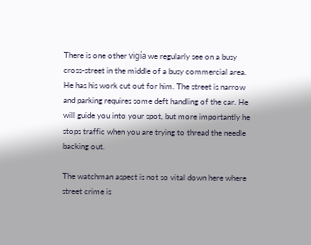There is one other vigía we regularly see on a busy cross-street in the middle of a busy commercial area. He has his work cut out for him. The street is narrow and parking requires some deft handling of the car. He will guide you into your spot, but more importantly he stops traffic when you are trying to thread the needle backing out.

The watchman aspect is not so vital down here where street crime is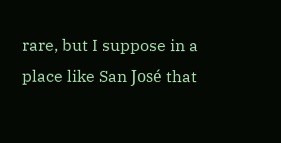rare, but I suppose in a place like San José that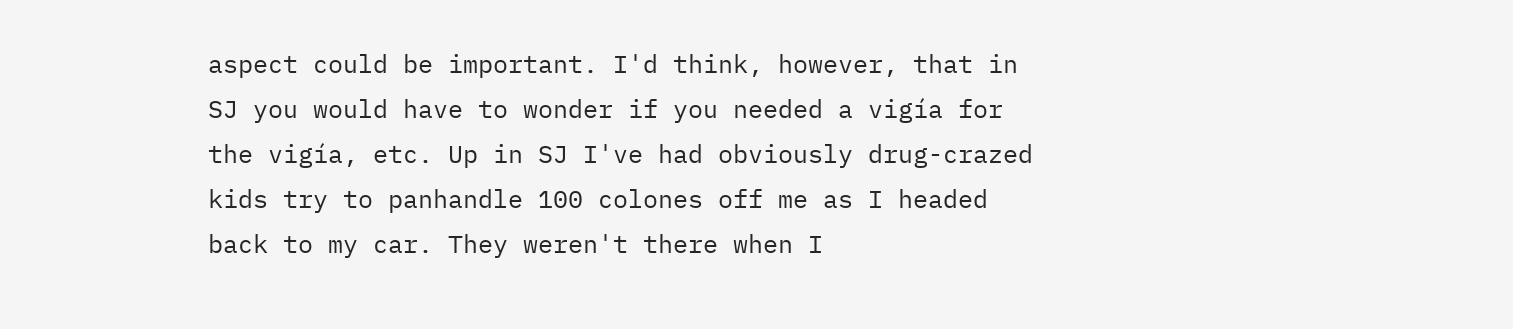aspect could be important. I'd think, however, that in SJ you would have to wonder if you needed a vigía for the vigía, etc. Up in SJ I've had obviously drug-crazed kids try to panhandle 100 colones off me as I headed back to my car. They weren't there when I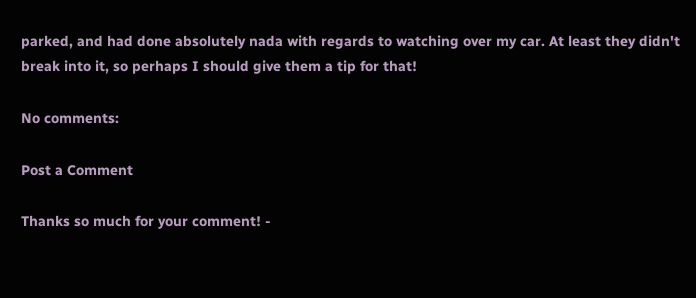parked, and had done absolutely nada with regards to watching over my car. At least they didn't break into it, so perhaps I should give them a tip for that!

No comments:

Post a Comment

Thanks so much for your comment! -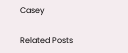Casey

Related Posts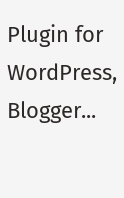Plugin for WordPress, Blogger...